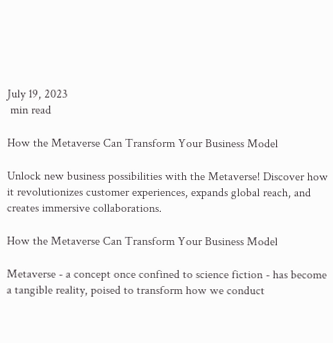July 19, 2023
 min read

How the Metaverse Can Transform Your Business Model

Unlock new business possibilities with the Metaverse! Discover how it revolutionizes customer experiences, expands global reach, and creates immersive collaborations.

How the Metaverse Can Transform Your Business Model

Metaverse - a concept once confined to science fiction - has become a tangible reality, poised to transform how we conduct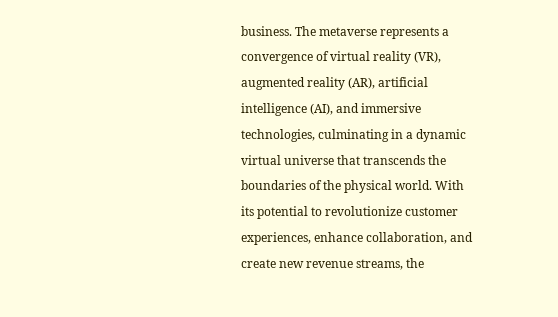business. The metaverse represents a convergence of virtual reality (VR), augmented reality (AR), artificial intelligence (AI), and immersive technologies, culminating in a dynamic virtual universe that transcends the boundaries of the physical world. With its potential to revolutionize customer experiences, enhance collaboration, and create new revenue streams, the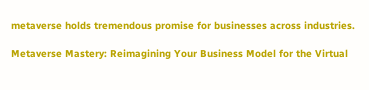metaverse holds tremendous promise for businesses across industries.

Metaverse Mastery: Reimagining Your Business Model for the Virtual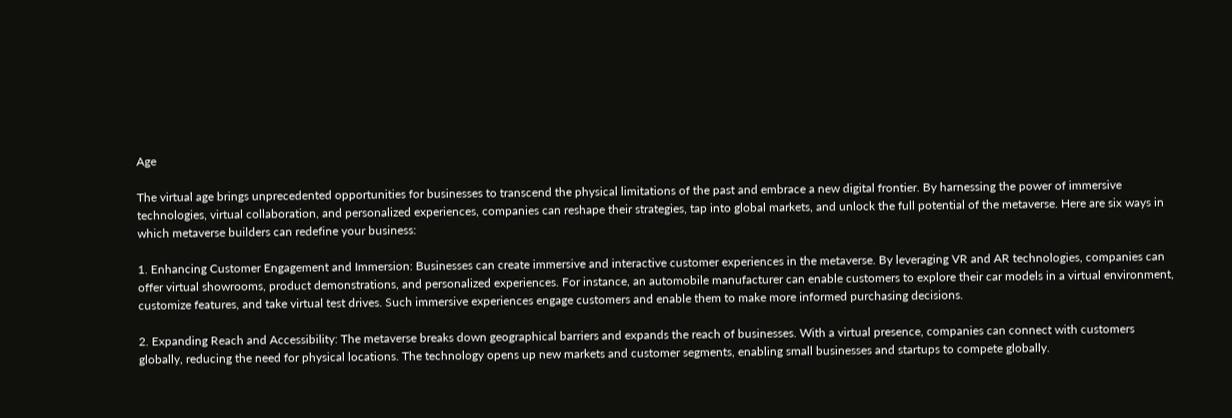Age

The virtual age brings unprecedented opportunities for businesses to transcend the physical limitations of the past and embrace a new digital frontier. By harnessing the power of immersive technologies, virtual collaboration, and personalized experiences, companies can reshape their strategies, tap into global markets, and unlock the full potential of the metaverse. Here are six ways in which metaverse builders can redefine your business:

1. Enhancing Customer Engagement and Immersion: Businesses can create immersive and interactive customer experiences in the metaverse. By leveraging VR and AR technologies, companies can offer virtual showrooms, product demonstrations, and personalized experiences. For instance, an automobile manufacturer can enable customers to explore their car models in a virtual environment, customize features, and take virtual test drives. Such immersive experiences engage customers and enable them to make more informed purchasing decisions.

2. Expanding Reach and Accessibility: The metaverse breaks down geographical barriers and expands the reach of businesses. With a virtual presence, companies can connect with customers globally, reducing the need for physical locations. The technology opens up new markets and customer segments, enabling small businesses and startups to compete globally.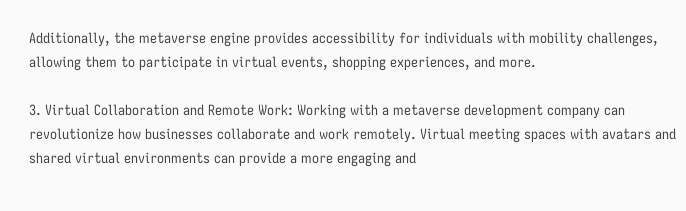Additionally, the metaverse engine provides accessibility for individuals with mobility challenges, allowing them to participate in virtual events, shopping experiences, and more.

3. Virtual Collaboration and Remote Work: Working with a metaverse development company can revolutionize how businesses collaborate and work remotely. Virtual meeting spaces with avatars and shared virtual environments can provide a more engaging and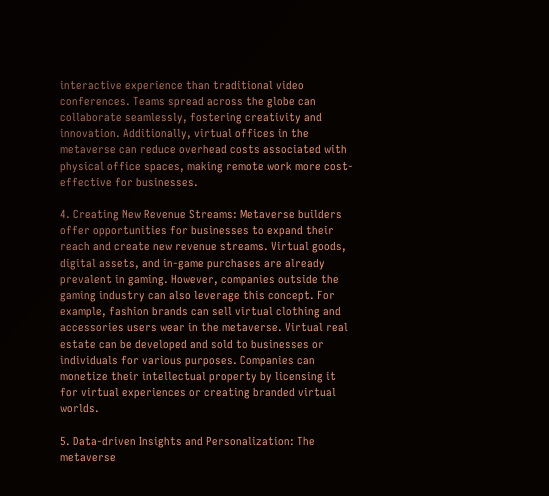interactive experience than traditional video conferences. Teams spread across the globe can collaborate seamlessly, fostering creativity and innovation. Additionally, virtual offices in the metaverse can reduce overhead costs associated with physical office spaces, making remote work more cost-effective for businesses.

4. Creating New Revenue Streams: Metaverse builders offer opportunities for businesses to expand their reach and create new revenue streams. Virtual goods, digital assets, and in-game purchases are already prevalent in gaming. However, companies outside the gaming industry can also leverage this concept. For example, fashion brands can sell virtual clothing and accessories users wear in the metaverse. Virtual real estate can be developed and sold to businesses or individuals for various purposes. Companies can monetize their intellectual property by licensing it for virtual experiences or creating branded virtual worlds.

5. Data-driven Insights and Personalization: The metaverse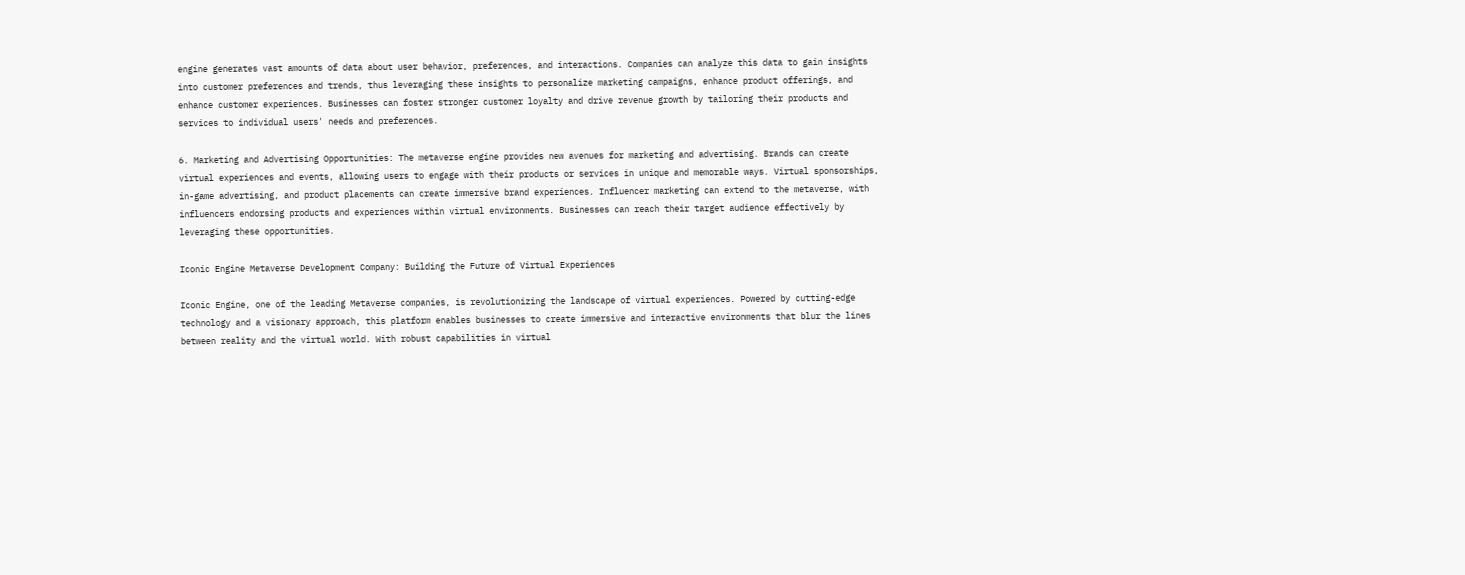engine generates vast amounts of data about user behavior, preferences, and interactions. Companies can analyze this data to gain insights into customer preferences and trends, thus leveraging these insights to personalize marketing campaigns, enhance product offerings, and enhance customer experiences. Businesses can foster stronger customer loyalty and drive revenue growth by tailoring their products and services to individual users' needs and preferences.

6. Marketing and Advertising Opportunities: The metaverse engine provides new avenues for marketing and advertising. Brands can create virtual experiences and events, allowing users to engage with their products or services in unique and memorable ways. Virtual sponsorships, in-game advertising, and product placements can create immersive brand experiences. Influencer marketing can extend to the metaverse, with influencers endorsing products and experiences within virtual environments. Businesses can reach their target audience effectively by leveraging these opportunities.

Iconic Engine Metaverse Development Company: Building the Future of Virtual Experiences

Iconic Engine, one of the leading Metaverse companies, is revolutionizing the landscape of virtual experiences. Powered by cutting-edge technology and a visionary approach, this platform enables businesses to create immersive and interactive environments that blur the lines between reality and the virtual world. With robust capabilities in virtual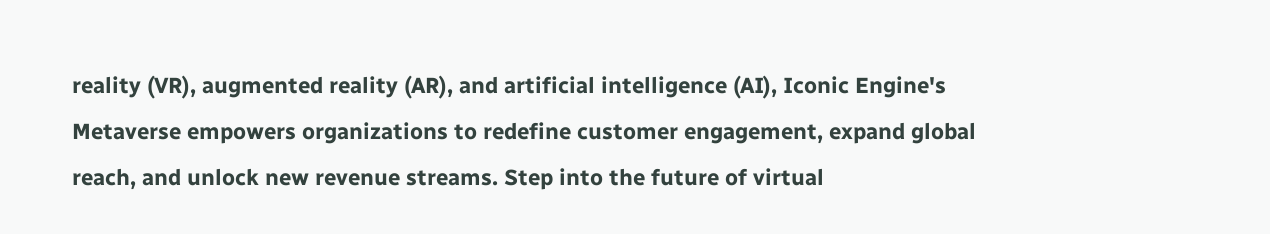reality (VR), augmented reality (AR), and artificial intelligence (AI), Iconic Engine's Metaverse empowers organizations to redefine customer engagement, expand global reach, and unlock new revenue streams. Step into the future of virtual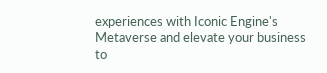experiences with Iconic Engine's Metaverse and elevate your business to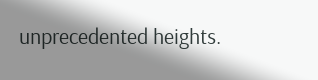unprecedented heights.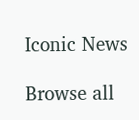Iconic News

Browse all